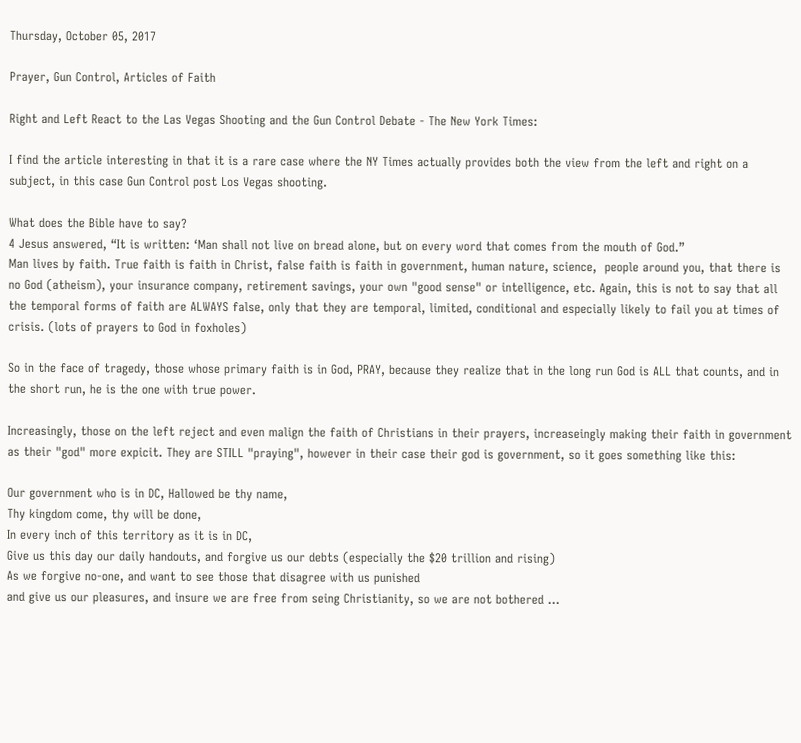Thursday, October 05, 2017

Prayer, Gun Control, Articles of Faith

Right and Left React to the Las Vegas Shooting and the Gun Control Debate - The New York Times:

I find the article interesting in that it is a rare case where the NY Times actually provides both the view from the left and right on a subject, in this case Gun Control post Los Vegas shooting.

What does the Bible have to say?
4 Jesus answered, “It is written: ‘Man shall not live on bread alone, but on every word that comes from the mouth of God.”
Man lives by faith. True faith is faith in Christ, false faith is faith in government, human nature, science,  people around you, that there is no God (atheism), your insurance company, retirement savings, your own "good sense" or intelligence, etc. Again, this is not to say that all the temporal forms of faith are ALWAYS false, only that they are temporal, limited, conditional and especially likely to fail you at times of crisis. (lots of prayers to God in foxholes)

So in the face of tragedy, those whose primary faith is in God, PRAY, because they realize that in the long run God is ALL that counts, and in the short run, he is the one with true power.

Increasingly, those on the left reject and even malign the faith of Christians in their prayers, increaseingly making their faith in government as their "god" more expicit. They are STILL "praying", however in their case their god is government, so it goes something like this:

Our government who is in DC, Hallowed be thy name,
Thy kingdom come, thy will be done,
In every inch of this territory as it is in DC,
Give us this day our daily handouts, and forgive us our debts (especially the $20 trillion and rising)
As we forgive no-one, and want to see those that disagree with us punished
and give us our pleasures, and insure we are free from seing Christianity, so we are not bothered ...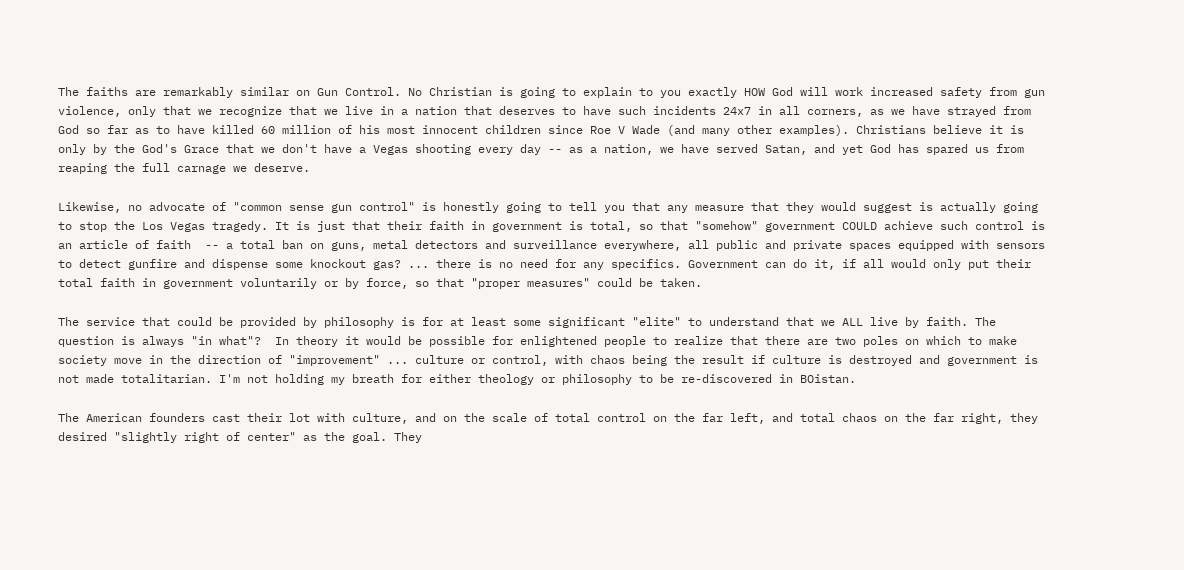The faiths are remarkably similar on Gun Control. No Christian is going to explain to you exactly HOW God will work increased safety from gun violence, only that we recognize that we live in a nation that deserves to have such incidents 24x7 in all corners, as we have strayed from God so far as to have killed 60 million of his most innocent children since Roe V Wade (and many other examples). Christians believe it is only by the God's Grace that we don't have a Vegas shooting every day -- as a nation, we have served Satan, and yet God has spared us from reaping the full carnage we deserve.

Likewise, no advocate of "common sense gun control" is honestly going to tell you that any measure that they would suggest is actually going to stop the Los Vegas tragedy. It is just that their faith in government is total, so that "somehow" government COULD achieve such control is an article of faith  -- a total ban on guns, metal detectors and surveillance everywhere, all public and private spaces equipped with sensors to detect gunfire and dispense some knockout gas? ... there is no need for any specifics. Government can do it, if all would only put their total faith in government voluntarily or by force, so that "proper measures" could be taken.

The service that could be provided by philosophy is for at least some significant "elite" to understand that we ALL live by faith. The question is always "in what"?  In theory it would be possible for enlightened people to realize that there are two poles on which to make society move in the direction of "improvement" ... culture or control, with chaos being the result if culture is destroyed and government is not made totalitarian. I'm not holding my breath for either theology or philosophy to be re-discovered in BOistan.

The American founders cast their lot with culture, and on the scale of total control on the far left, and total chaos on the far right, they desired "slightly right of center" as the goal. They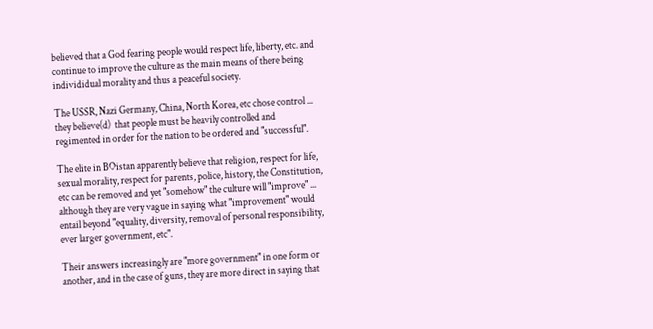believed that a God fearing people would respect life, liberty, etc. and continue to improve the culture as the main means of there being individidual morality and thus a peaceful society.

The USSR, Nazi Germany, China, North Korea, etc chose control ... they believe(d)  that people must be heavily controlled and regimented in order for the nation to be ordered and "successful".

The elite in BOistan apparently believe that religion, respect for life, sexual morality, respect for parents, police, history, the Constitution, etc can be removed and yet "somehow" the culture will "improve" ... although they are very vague in saying what "improvement" would entail beyond "equality, diversity, removal of personal responsibility, ever larger government, etc".

Their answers increasingly are "more government" in one form or another, and in the case of guns, they are more direct in saying that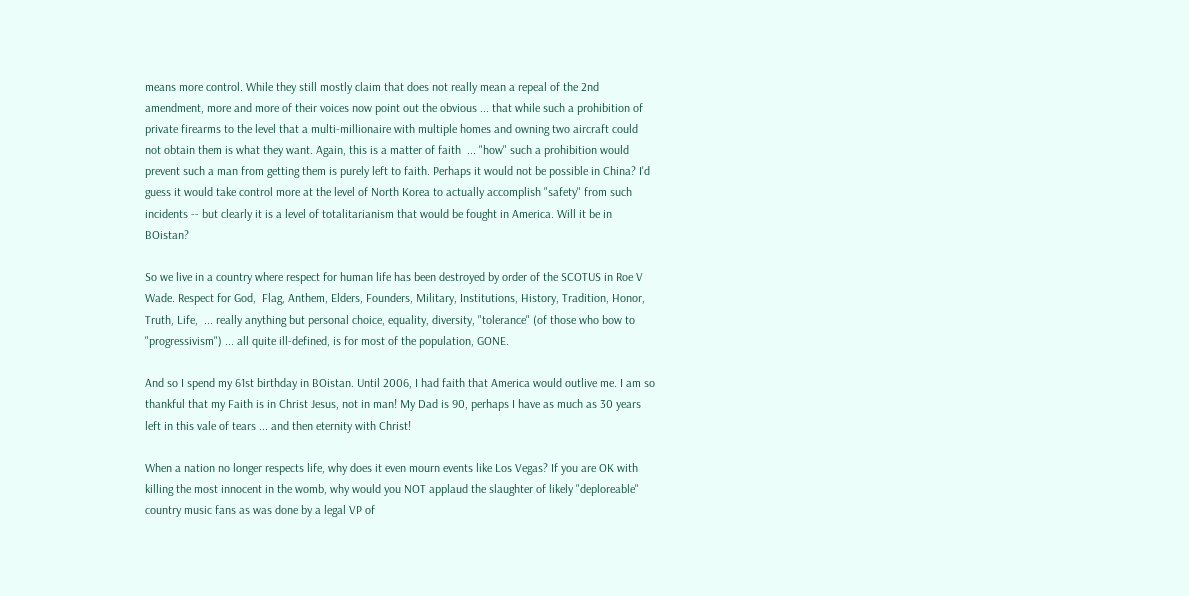means more control. While they still mostly claim that does not really mean a repeal of the 2nd amendment, more and more of their voices now point out the obvious ... that while such a prohibition of private firearms to the level that a multi-millionaire with multiple homes and owning two aircraft could not obtain them is what they want. Again, this is a matter of faith  ... "how" such a prohibition would  prevent such a man from getting them is purely left to faith. Perhaps it would not be possible in China? I'd guess it would take control more at the level of North Korea to actually accomplish "safety" from such incidents -- but clearly it is a level of totalitarianism that would be fought in America. Will it be in BOistan?

So we live in a country where respect for human life has been destroyed by order of the SCOTUS in Roe V Wade. Respect for God,  Flag, Anthem, Elders, Founders, Military, Institutions, History, Tradition, Honor, Truth, Life,  ... really anything but personal choice, equality, diversity, "tolerance" (of those who bow to "progressivism") ... all quite ill-defined, is for most of the population, GONE.

And so I spend my 61st birthday in BOistan. Until 2006, I had faith that America would outlive me. I am so thankful that my Faith is in Christ Jesus, not in man! My Dad is 90, perhaps I have as much as 30 years left in this vale of tears ... and then eternity with Christ!

When a nation no longer respects life, why does it even mourn events like Los Vegas? If you are OK with killing the most innocent in the womb, why would you NOT applaud the slaughter of likely "deploreable" country music fans as was done by a legal VP of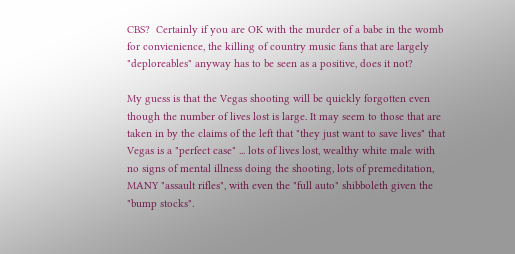CBS?  Certainly if you are OK with the murder of a babe in the womb for convienience, the killing of country music fans that are largely "deploreables" anyway has to be seen as a positive, does it not?

My guess is that the Vegas shooting will be quickly forgotten even though the number of lives lost is large. It may seem to those that are taken in by the claims of the left that "they just want to save lives" that Vegas is a "perfect case" ... lots of lives lost, wealthy white male with no signs of mental illness doing the shooting, lots of premeditation, MANY "assault rifles", with even the "full auto" shibboleth given the "bump stocks".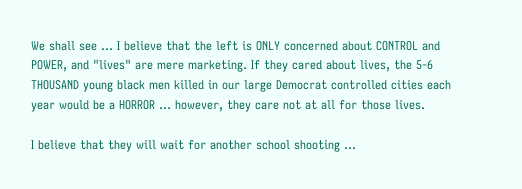We shall see ... I believe that the left is ONLY concerned about CONTROL and POWER, and "lives" are mere marketing. If they cared about lives, the 5-6 THOUSAND young black men killed in our large Democrat controlled cities each year would be a HORROR ... however, they care not at all for those lives.

I believe that they will wait for another school shooting ...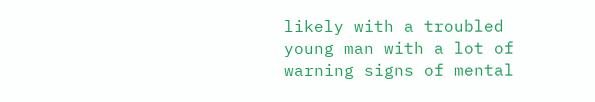likely with a troubled young man with a lot of warning signs of mental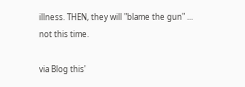illness. THEN, they will "blame the gun" ... not this time.

via Blog this'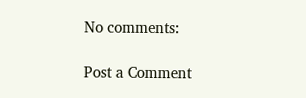No comments:

Post a Comment